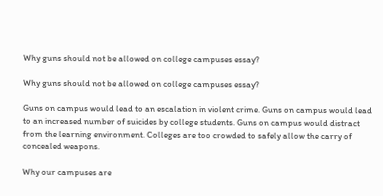Why guns should not be allowed on college campuses essay?

Why guns should not be allowed on college campuses essay?

Guns on campus would lead to an escalation in violent crime. Guns on campus would lead to an increased number of suicides by college students. Guns on campus would distract from the learning environment. Colleges are too crowded to safely allow the carry of concealed weapons.

Why our campuses are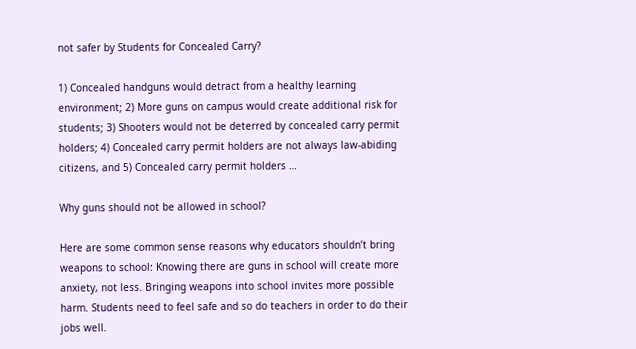not safer by Students for Concealed Carry?

1) Concealed handguns would detract from a healthy learning environment; 2) More guns on campus would create additional risk for students; 3) Shooters would not be deterred by concealed carry permit holders; 4) Concealed carry permit holders are not always law-abiding citizens, and 5) Concealed carry permit holders …

Why guns should not be allowed in school?

Here are some common sense reasons why educators shouldn’t bring weapons to school: Knowing there are guns in school will create more anxiety, not less. Bringing weapons into school invites more possible harm. Students need to feel safe and so do teachers in order to do their jobs well.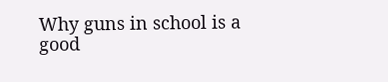Why guns in school is a good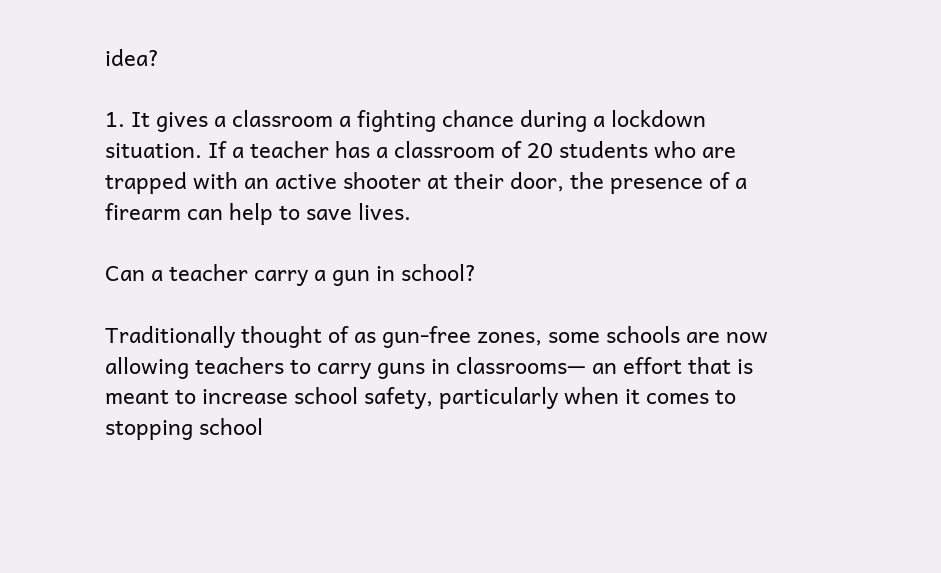idea?

1. It gives a classroom a fighting chance during a lockdown situation. If a teacher has a classroom of 20 students who are trapped with an active shooter at their door, the presence of a firearm can help to save lives.

Can a teacher carry a gun in school?

Traditionally thought of as gun-free zones, some schools are now allowing teachers to carry guns in classrooms— an effort that is meant to increase school safety, particularly when it comes to stopping school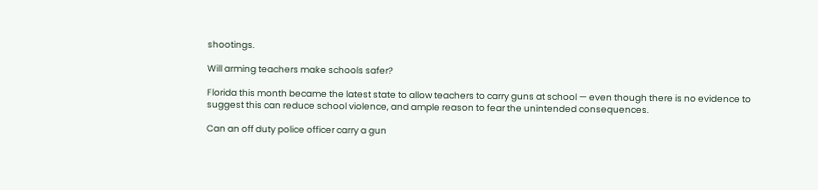shootings.

Will arming teachers make schools safer?

Florida this month became the latest state to allow teachers to carry guns at school — even though there is no evidence to suggest this can reduce school violence, and ample reason to fear the unintended consequences.

Can an off duty police officer carry a gun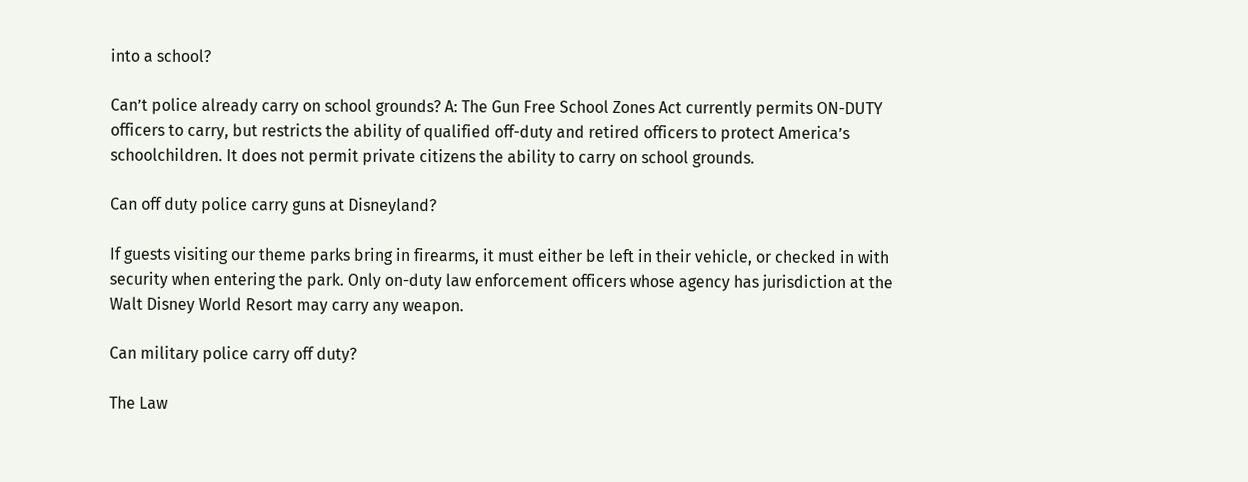into a school?

Can’t police already carry on school grounds? A: The Gun Free School Zones Act currently permits ON-DUTY officers to carry, but restricts the ability of qualified off-duty and retired officers to protect America’s schoolchildren. It does not permit private citizens the ability to carry on school grounds.

Can off duty police carry guns at Disneyland?

If guests visiting our theme parks bring in firearms, it must either be left in their vehicle, or checked in with security when entering the park. Only on-duty law enforcement officers whose agency has jurisdiction at the Walt Disney World Resort may carry any weapon.

Can military police carry off duty?

The Law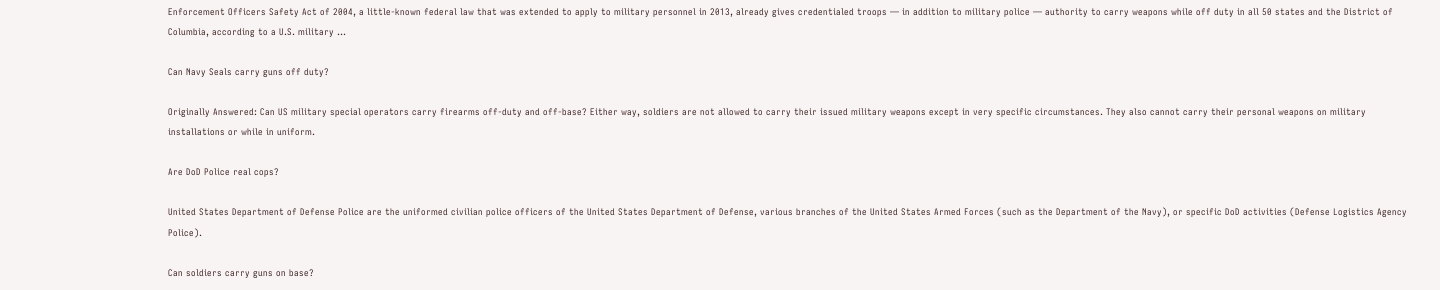Enforcement Officers Safety Act of 2004, a little-known federal law that was extended to apply to military personnel in 2013, already gives credentialed troops — in addition to military police — authority to carry weapons while off duty in all 50 states and the District of Columbia, according to a U.S. military …

Can Navy Seals carry guns off duty?

Originally Answered: Can US military special operators carry firearms off-duty and off-base? Either way, soldiers are not allowed to carry their issued military weapons except in very specific circumstances. They also cannot carry their personal weapons on military installations or while in uniform.

Are DoD Police real cops?

United States Department of Defense Police are the uniformed civilian police officers of the United States Department of Defense, various branches of the United States Armed Forces (such as the Department of the Navy), or specific DoD activities (Defense Logistics Agency Police).

Can soldiers carry guns on base?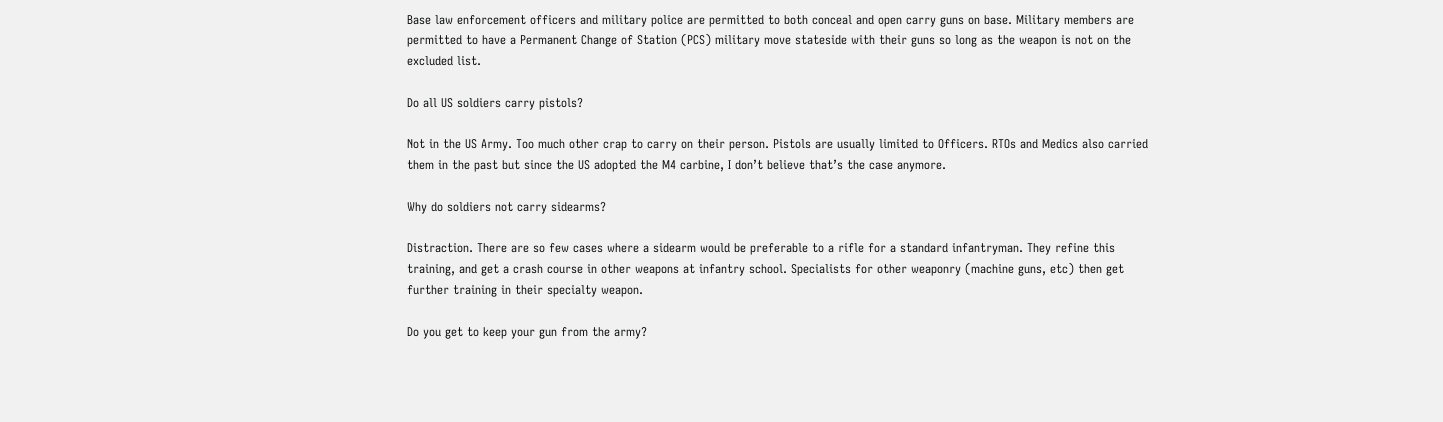Base law enforcement officers and military police are permitted to both conceal and open carry guns on base. Military members are permitted to have a Permanent Change of Station (PCS) military move stateside with their guns so long as the weapon is not on the excluded list.

Do all US soldiers carry pistols?

Not in the US Army. Too much other crap to carry on their person. Pistols are usually limited to Officers. RTOs and Medics also carried them in the past but since the US adopted the M4 carbine, I don’t believe that’s the case anymore.

Why do soldiers not carry sidearms?

Distraction. There are so few cases where a sidearm would be preferable to a rifle for a standard infantryman. They refine this training, and get a crash course in other weapons at infantry school. Specialists for other weaponry (machine guns, etc) then get further training in their specialty weapon.

Do you get to keep your gun from the army?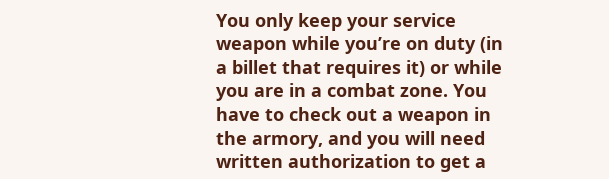You only keep your service weapon while you’re on duty (in a billet that requires it) or while you are in a combat zone. You have to check out a weapon in the armory, and you will need written authorization to get a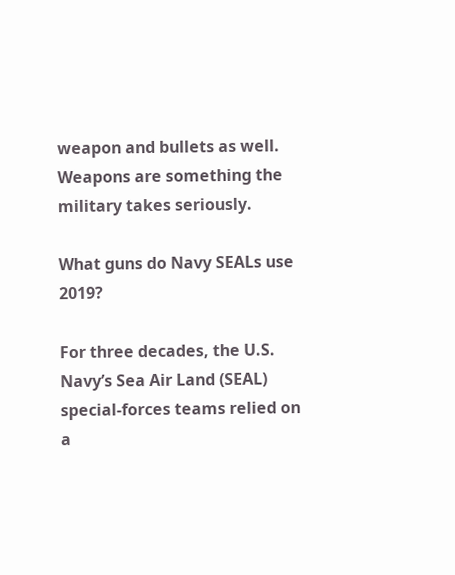weapon and bullets as well. Weapons are something the military takes seriously.

What guns do Navy SEALs use 2019?

For three decades, the U.S. Navy’s Sea Air Land (SEAL) special-forces teams relied on a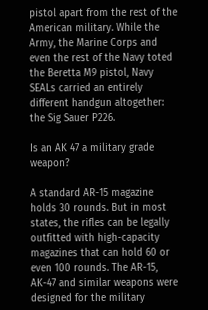pistol apart from the rest of the American military. While the Army, the Marine Corps and even the rest of the Navy toted the Beretta M9 pistol, Navy SEALs carried an entirely different handgun altogether: the Sig Sauer P226.

Is an AK 47 a military grade weapon?

A standard AR-15 magazine holds 30 rounds. But in most states, the rifles can be legally outfitted with high-capacity magazines that can hold 60 or even 100 rounds. The AR-15, AK-47 and similar weapons were designed for the military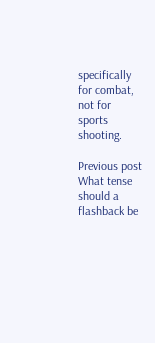specifically for combat, not for sports shooting.

Previous post What tense should a flashback be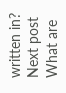written in?
Next post What are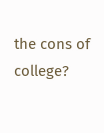the cons of college?